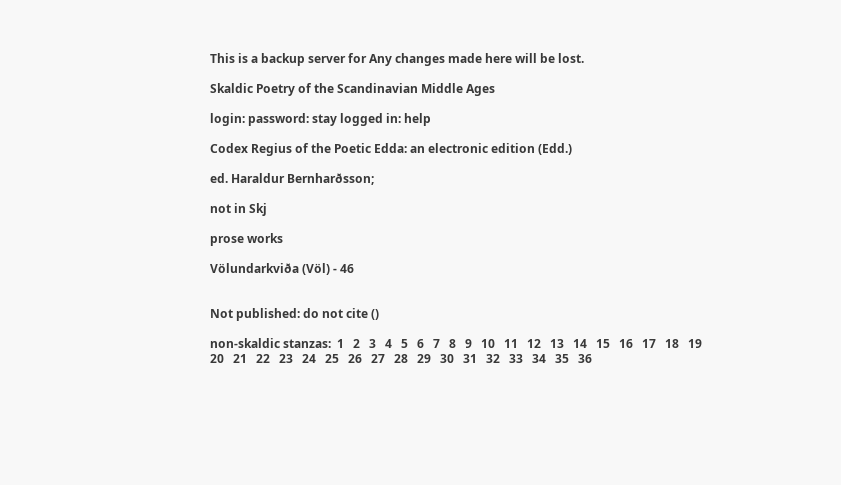This is a backup server for Any changes made here will be lost.

Skaldic Poetry of the Scandinavian Middle Ages

login: password: stay logged in: help

Codex Regius of the Poetic Edda: an electronic edition (Edd.)

ed. Haraldur Bernharðsson;

not in Skj

prose works

Völundarkviða (Völ) - 46


Not published: do not cite ()

non-skaldic stanzas:  1   2   3   4   5   6   7   8   9   10   11   12   13   14   15   16   17   18   19   20   21   22   23   24   25   26   27   28   29   30   31   32   33   34   35   36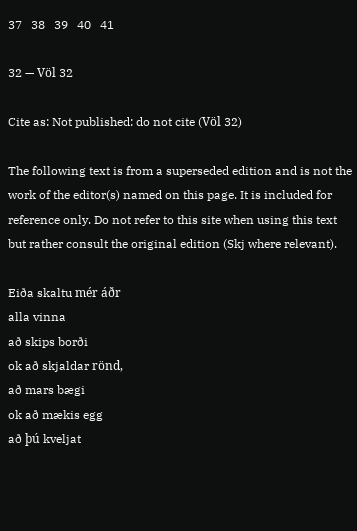37   38   39   40   41

32 — Völ 32

Cite as: Not published: do not cite (Völ 32)

The following text is from a superseded edition and is not the work of the editor(s) named on this page. It is included for reference only. Do not refer to this site when using this text but rather consult the original edition (Skj where relevant).

Eiða skaltu mér áðr
alla vinna
að skips borði
ok að skjaldar rönd,
að mars bægi
ok að mækis egg
að þú kveljat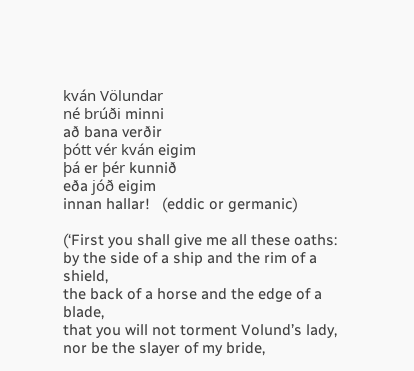kván Völundar
né brúði minni
að bana verðir
þótt vér kván eigim
þá er þér kunnið
eða jóð eigim
innan hallar!   (eddic or germanic)

(‘First you shall give me all these oaths:
by the side of a ship and the rim of a shield,
the back of a horse and the edge of a blade,
that you will not torment Volund’s lady,
nor be the slayer of my bride,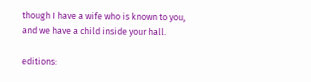though I have a wife who is known to you,
and we have a child inside your hall.

editions: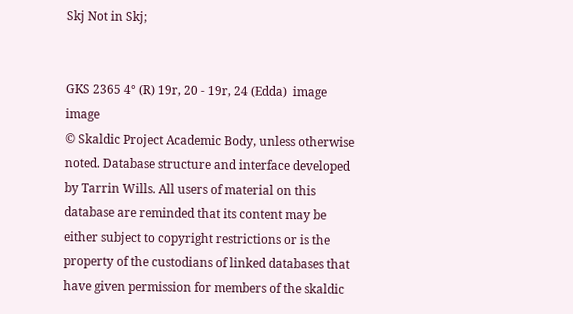Skj Not in Skj;


GKS 2365 4° (R) 19r, 20 - 19r, 24 (Edda)  image  image
© Skaldic Project Academic Body, unless otherwise noted. Database structure and interface developed by Tarrin Wills. All users of material on this database are reminded that its content may be either subject to copyright restrictions or is the property of the custodians of linked databases that have given permission for members of the skaldic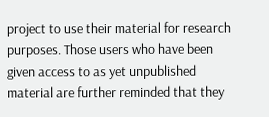project to use their material for research purposes. Those users who have been given access to as yet unpublished material are further reminded that they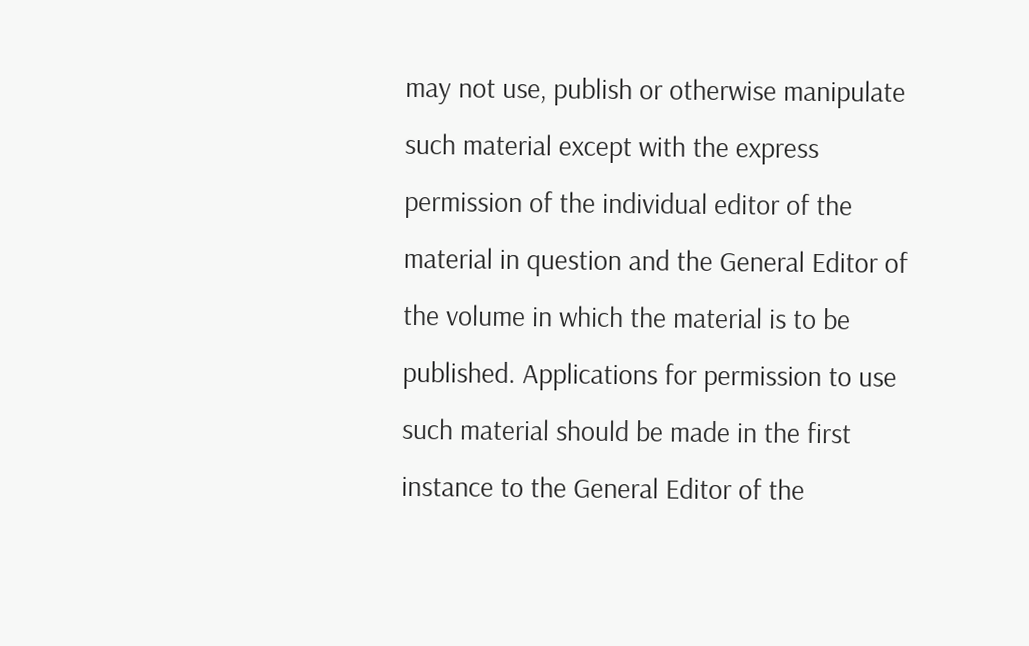may not use, publish or otherwise manipulate such material except with the express permission of the individual editor of the material in question and the General Editor of the volume in which the material is to be published. Applications for permission to use such material should be made in the first instance to the General Editor of the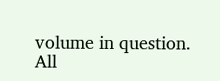volume in question. All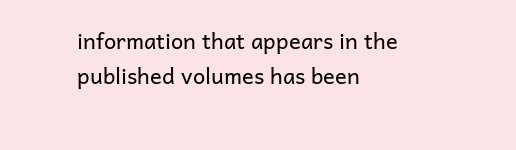information that appears in the published volumes has been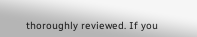thoroughly reviewed. If you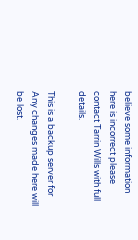believe some information here is incorrect please contact Tarrin Wills with full details.

This is a backup server for Any changes made here will be lost.